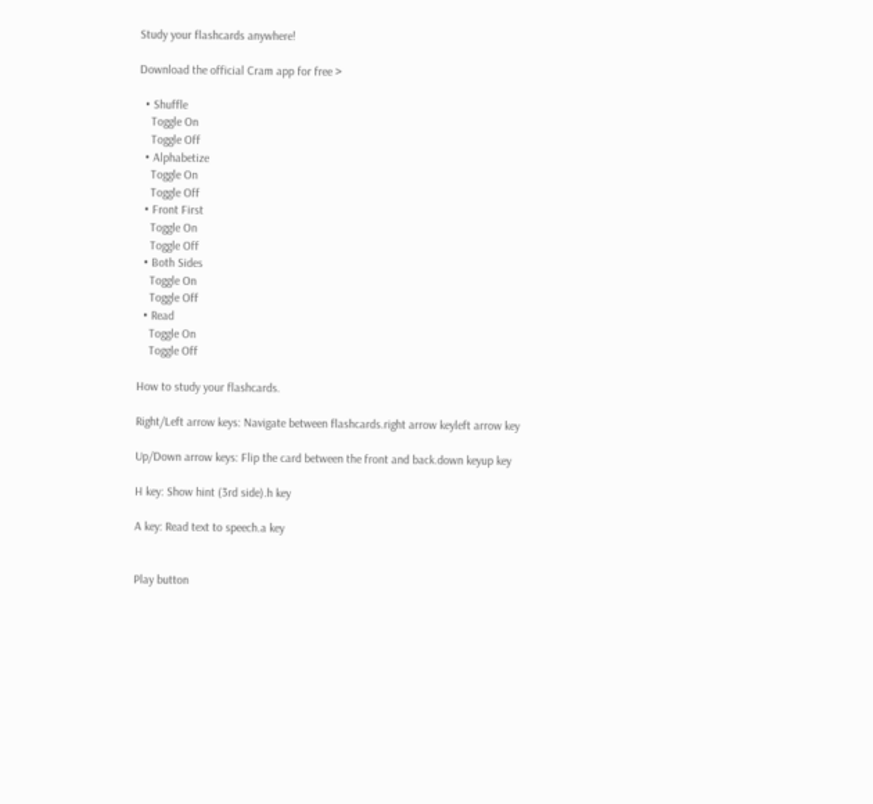Study your flashcards anywhere!

Download the official Cram app for free >

  • Shuffle
    Toggle On
    Toggle Off
  • Alphabetize
    Toggle On
    Toggle Off
  • Front First
    Toggle On
    Toggle Off
  • Both Sides
    Toggle On
    Toggle Off
  • Read
    Toggle On
    Toggle Off

How to study your flashcards.

Right/Left arrow keys: Navigate between flashcards.right arrow keyleft arrow key

Up/Down arrow keys: Flip the card between the front and back.down keyup key

H key: Show hint (3rd side).h key

A key: Read text to speech.a key


Play button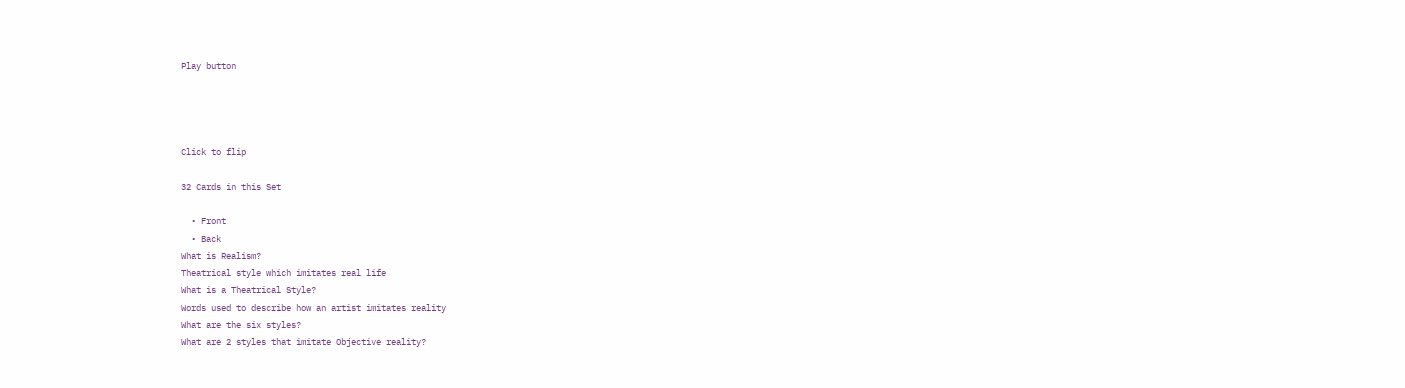Play button




Click to flip

32 Cards in this Set

  • Front
  • Back
What is Realism?
Theatrical style which imitates real life
What is a Theatrical Style?
Words used to describe how an artist imitates reality
What are the six styles?
What are 2 styles that imitate Objective reality?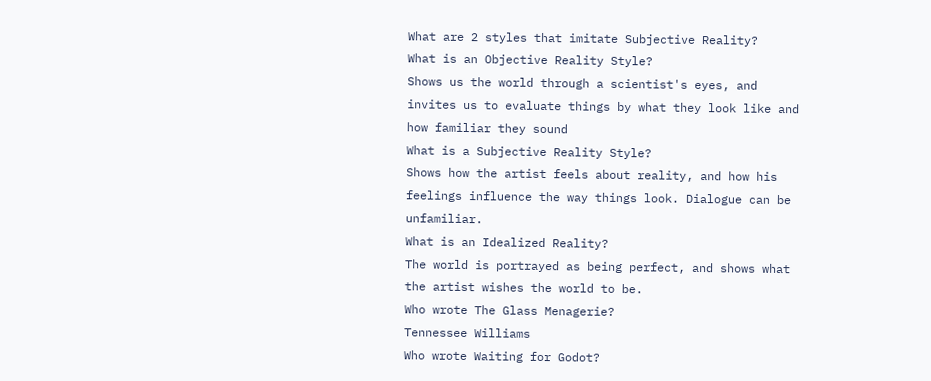What are 2 styles that imitate Subjective Reality?
What is an Objective Reality Style?
Shows us the world through a scientist's eyes, and invites us to evaluate things by what they look like and how familiar they sound
What is a Subjective Reality Style?
Shows how the artist feels about reality, and how his feelings influence the way things look. Dialogue can be unfamiliar.
What is an Idealized Reality?
The world is portrayed as being perfect, and shows what the artist wishes the world to be.
Who wrote The Glass Menagerie?
Tennessee Williams
Who wrote Waiting for Godot?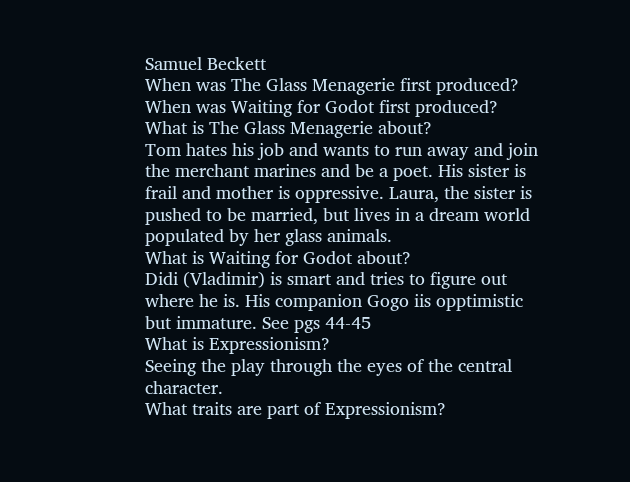Samuel Beckett
When was The Glass Menagerie first produced?
When was Waiting for Godot first produced?
What is The Glass Menagerie about?
Tom hates his job and wants to run away and join the merchant marines and be a poet. His sister is frail and mother is oppressive. Laura, the sister is pushed to be married, but lives in a dream world populated by her glass animals.
What is Waiting for Godot about?
Didi (Vladimir) is smart and tries to figure out where he is. His companion Gogo iis opptimistic but immature. See pgs 44-45
What is Expressionism?
Seeing the play through the eyes of the central character.
What traits are part of Expressionism?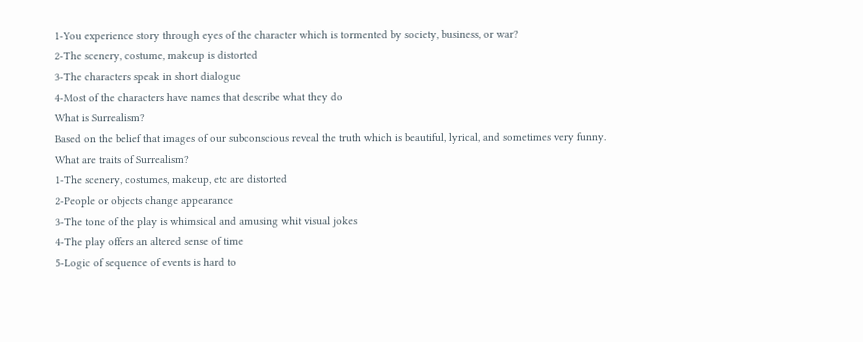1-You experience story through eyes of the character which is tormented by society, business, or war?
2-The scenery, costume, makeup is distorted
3-The characters speak in short dialogue
4-Most of the characters have names that describe what they do
What is Surrealism?
Based on the belief that images of our subconscious reveal the truth which is beautiful, lyrical, and sometimes very funny.
What are traits of Surrealism?
1-The scenery, costumes, makeup, etc are distorted
2-People or objects change appearance
3-The tone of the play is whimsical and amusing whit visual jokes
4-The play offers an altered sense of time
5-Logic of sequence of events is hard to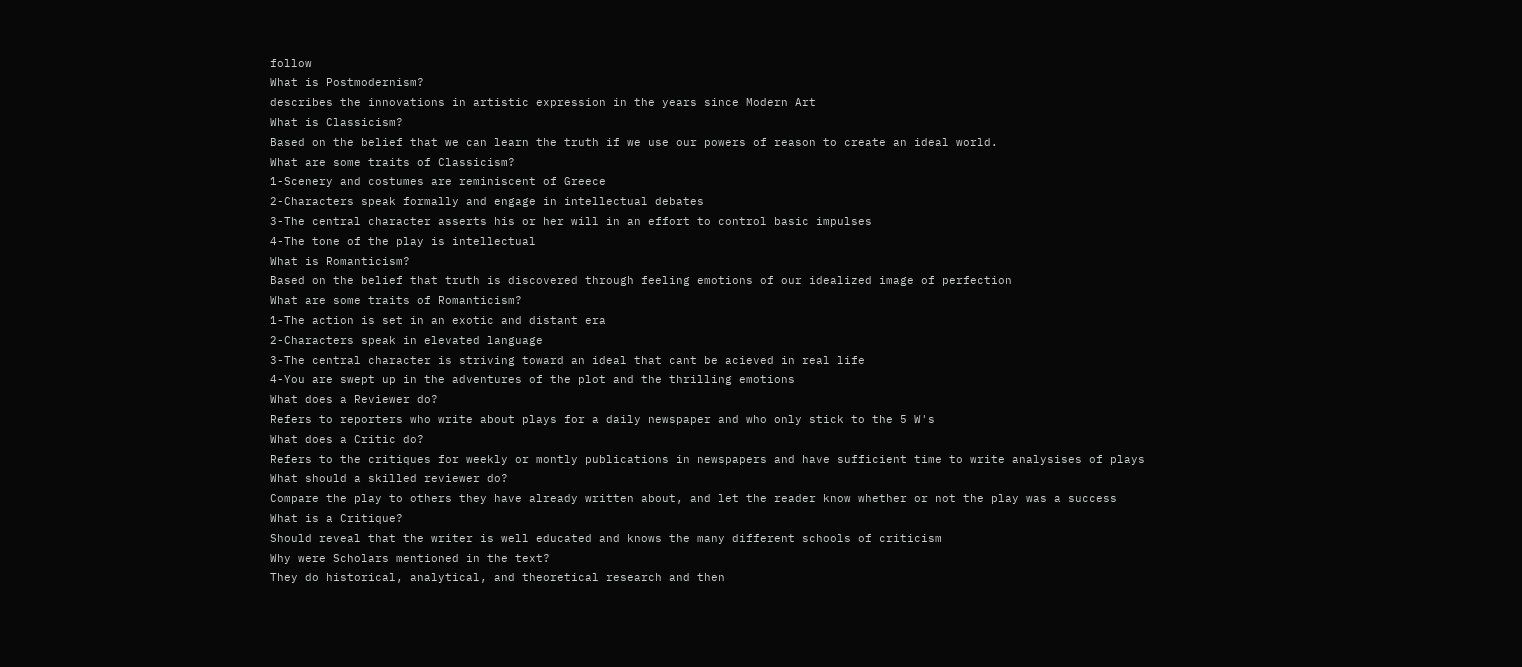follow
What is Postmodernism?
describes the innovations in artistic expression in the years since Modern Art
What is Classicism?
Based on the belief that we can learn the truth if we use our powers of reason to create an ideal world.
What are some traits of Classicism?
1-Scenery and costumes are reminiscent of Greece
2-Characters speak formally and engage in intellectual debates
3-The central character asserts his or her will in an effort to control basic impulses
4-The tone of the play is intellectual
What is Romanticism?
Based on the belief that truth is discovered through feeling emotions of our idealized image of perfection
What are some traits of Romanticism?
1-The action is set in an exotic and distant era
2-Characters speak in elevated language
3-The central character is striving toward an ideal that cant be acieved in real life
4-You are swept up in the adventures of the plot and the thrilling emotions
What does a Reviewer do?
Refers to reporters who write about plays for a daily newspaper and who only stick to the 5 W's
What does a Critic do?
Refers to the critiques for weekly or montly publications in newspapers and have sufficient time to write analysises of plays
What should a skilled reviewer do?
Compare the play to others they have already written about, and let the reader know whether or not the play was a success
What is a Critique?
Should reveal that the writer is well educated and knows the many different schools of criticism
Why were Scholars mentioned in the text?
They do historical, analytical, and theoretical research and then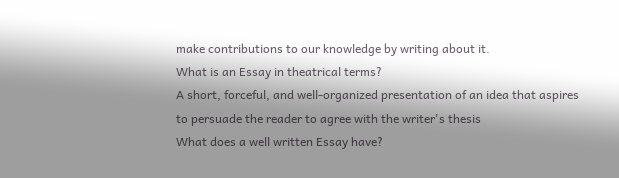make contributions to our knowledge by writing about it.
What is an Essay in theatrical terms?
A short, forceful, and well-organized presentation of an idea that aspires to persuade the reader to agree with the writer's thesis
What does a well written Essay have?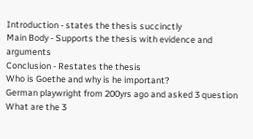Introduction - states the thesis succinctly
Main Body - Supports the thesis with evidence and arguments
Conclusion - Restates the thesis
Who is Goethe and why is he important?
German playwright from 200yrs ago and asked 3 question
What are the 3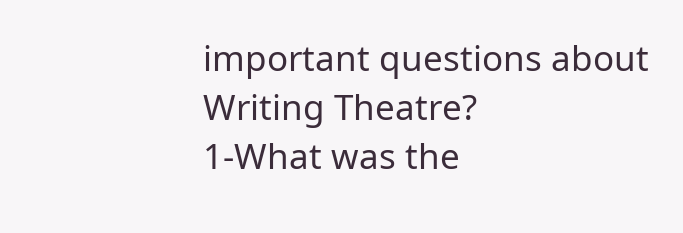important questions about Writing Theatre?
1-What was the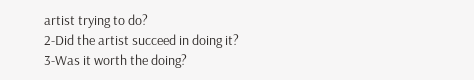artist trying to do?
2-Did the artist succeed in doing it?
3-Was it worth the doing?